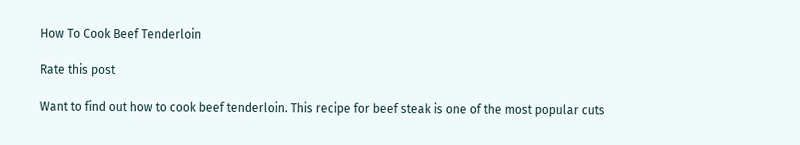How To Cook Beef Tenderloin

Rate this post

Want to find out how to cook beef tenderloin. This recipe for beef steak is one of the most popular cuts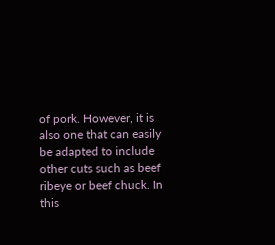of pork. However, it is also one that can easily be adapted to include other cuts such as beef ribeye or beef chuck. In this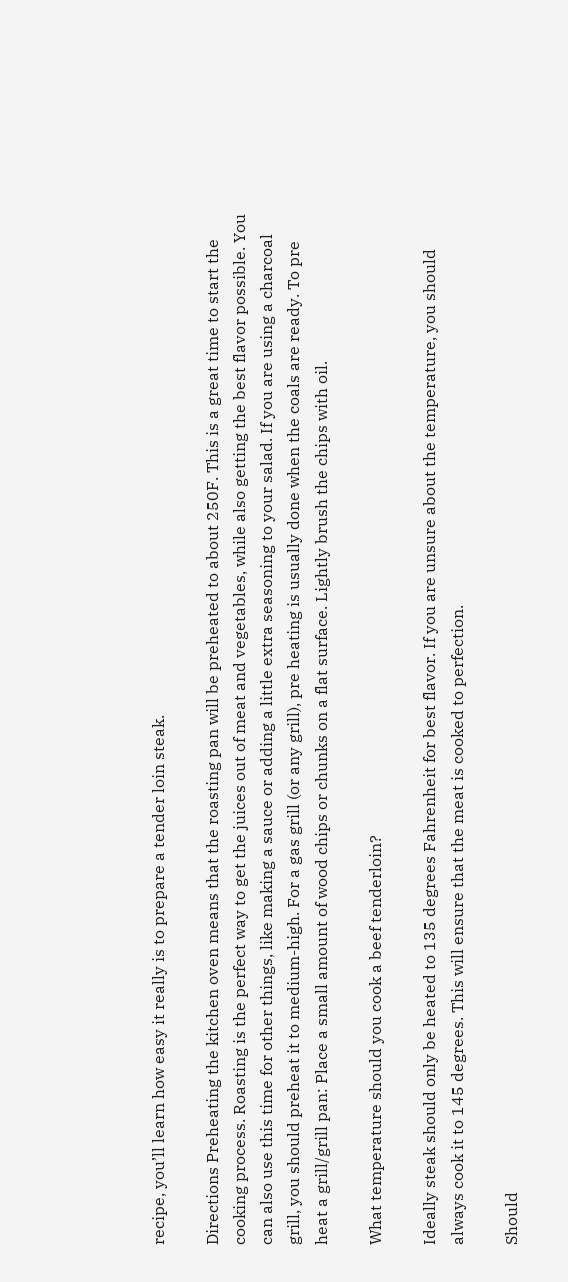recipe, you’ll learn how easy it really is to prepare a tender loin steak.

Directions Preheating the kitchen oven means that the roasting pan will be preheated to about 250F. This is a great time to start the cooking process. Roasting is the perfect way to get the juices out of meat and vegetables, while also getting the best flavor possible. You can also use this time for other things, like making a sauce or adding a little extra seasoning to your salad. If you are using a charcoal grill, you should preheat it to medium-high. For a gas grill (or any grill), pre heating is usually done when the coals are ready. To pre heat a grill/grill pan: Place a small amount of wood chips or chunks on a flat surface. Lightly brush the chips with oil.

What temperature should you cook a beef tenderloin?

Ideally steak should only be heated to 135 degrees Fahrenheit for best flavor. If you are unsure about the temperature, you should always cook it to 145 degrees. This will ensure that the meat is cooked to perfection.

Should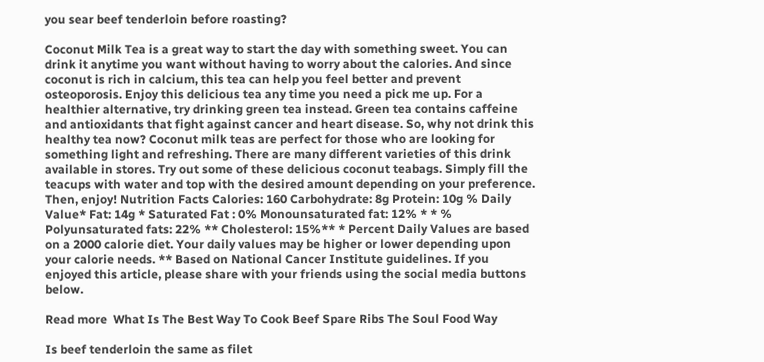you sear beef tenderloin before roasting?

Coconut Milk Tea is a great way to start the day with something sweet. You can drink it anytime you want without having to worry about the calories. And since coconut is rich in calcium, this tea can help you feel better and prevent osteoporosis. Enjoy this delicious tea any time you need a pick me up. For a healthier alternative, try drinking green tea instead. Green tea contains caffeine and antioxidants that fight against cancer and heart disease. So, why not drink this healthy tea now? Coconut milk teas are perfect for those who are looking for something light and refreshing. There are many different varieties of this drink available in stores. Try out some of these delicious coconut teabags. Simply fill the teacups with water and top with the desired amount depending on your preference. Then, enjoy! Nutrition Facts Calories: 160 Carbohydrate: 8g Protein: 10g % Daily Value* Fat: 14g * Saturated Fat : 0% Monounsaturated fat: 12% * * % Polyunsaturated fats: 22% ** Cholesterol: 15%** * Percent Daily Values are based on a 2000 calorie diet. Your daily values may be higher or lower depending upon your calorie needs. ** Based on National Cancer Institute guidelines. If you enjoyed this article, please share with your friends using the social media buttons below.

Read more  What Is The Best Way To Cook Beef Spare Ribs The Soul Food Way

Is beef tenderloin the same as filet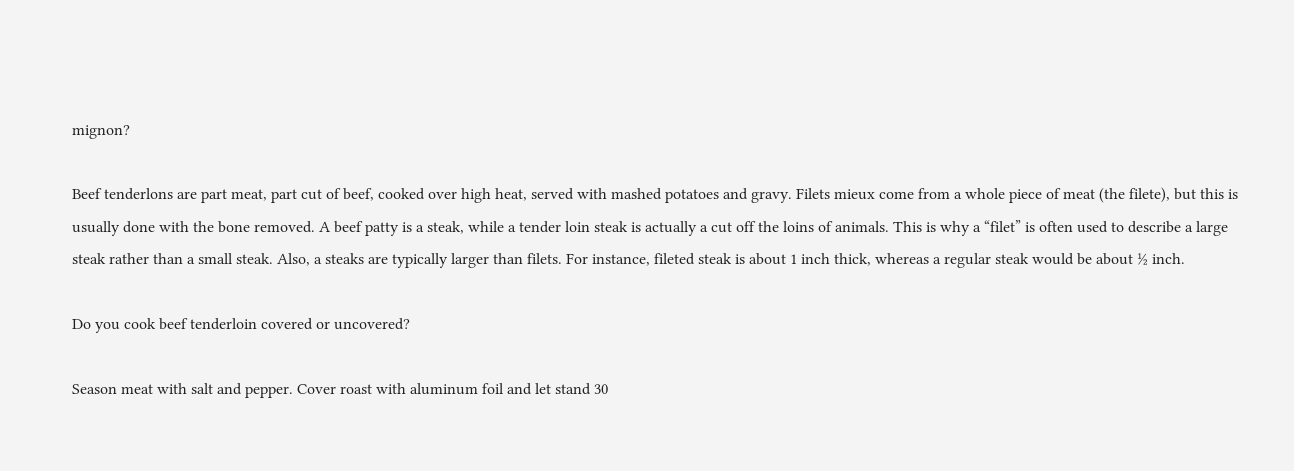mignon?

Beef tenderlons are part meat, part cut of beef, cooked over high heat, served with mashed potatoes and gravy. Filets mieux come from a whole piece of meat (the filete), but this is usually done with the bone removed. A beef patty is a steak, while a tender loin steak is actually a cut off the loins of animals. This is why a “filet” is often used to describe a large steak rather than a small steak. Also, a steaks are typically larger than filets. For instance, fileted steak is about 1 inch thick, whereas a regular steak would be about ½ inch.

Do you cook beef tenderloin covered or uncovered?

Season meat with salt and pepper. Cover roast with aluminum foil and let stand 30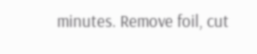minutes. Remove foil, cut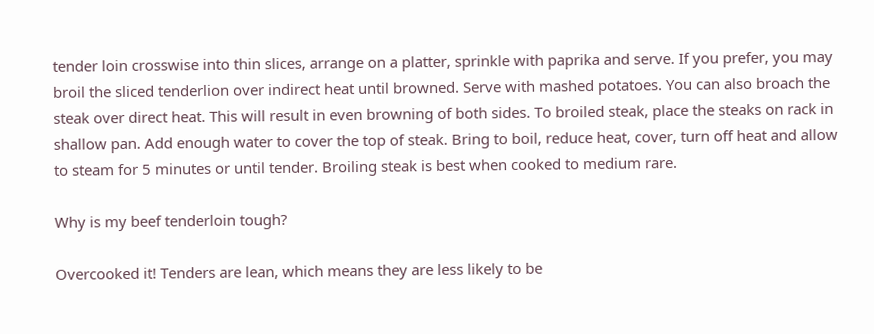tender loin crosswise into thin slices, arrange on a platter, sprinkle with paprika and serve. If you prefer, you may broil the sliced tenderlion over indirect heat until browned. Serve with mashed potatoes. You can also broach the steak over direct heat. This will result in even browning of both sides. To broiled steak, place the steaks on rack in shallow pan. Add enough water to cover the top of steak. Bring to boil, reduce heat, cover, turn off heat and allow to steam for 5 minutes or until tender. Broiling steak is best when cooked to medium rare.

Why is my beef tenderloin tough?

Overcooked it! Tenders are lean, which means they are less likely to be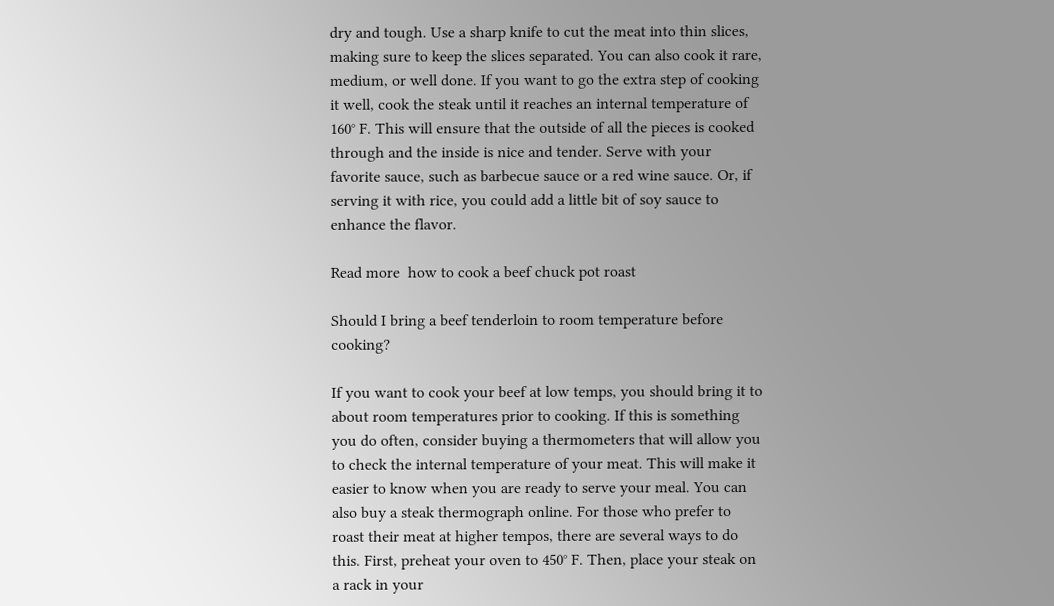dry and tough. Use a sharp knife to cut the meat into thin slices, making sure to keep the slices separated. You can also cook it rare, medium, or well done. If you want to go the extra step of cooking it well, cook the steak until it reaches an internal temperature of 160° F. This will ensure that the outside of all the pieces is cooked through and the inside is nice and tender. Serve with your favorite sauce, such as barbecue sauce or a red wine sauce. Or, if serving it with rice, you could add a little bit of soy sauce to enhance the flavor.

Read more  how to cook a beef chuck pot roast

Should I bring a beef tenderloin to room temperature before cooking?

If you want to cook your beef at low temps, you should bring it to about room temperatures prior to cooking. If this is something you do often, consider buying a thermometers that will allow you to check the internal temperature of your meat. This will make it easier to know when you are ready to serve your meal. You can also buy a steak thermograph online. For those who prefer to roast their meat at higher tempos, there are several ways to do this. First, preheat your oven to 450° F. Then, place your steak on a rack in your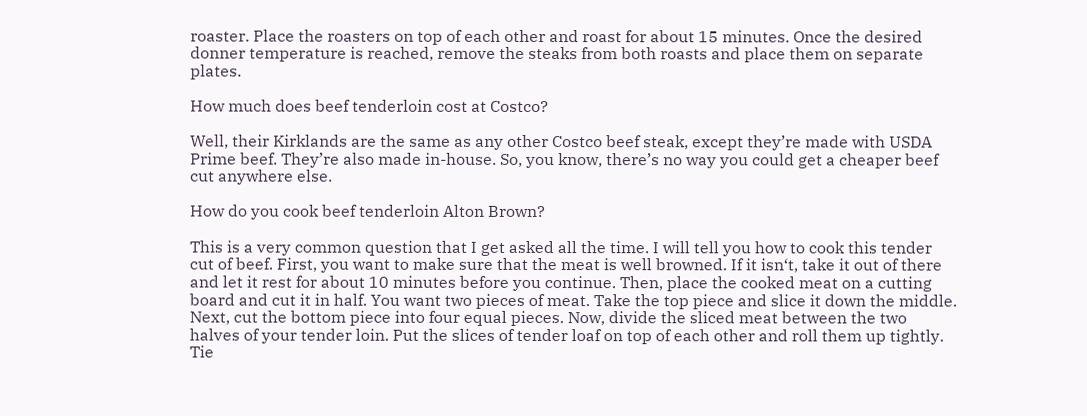roaster. Place the roasters on top of each other and roast for about 15 minutes. Once the desired donner temperature is reached, remove the steaks from both roasts and place them on separate plates.

How much does beef tenderloin cost at Costco?

Well, their Kirklands are the same as any other Costco beef steak, except they’re made with USDA Prime beef. They’re also made in-house. So, you know, there’s no way you could get a cheaper beef cut anywhere else.

How do you cook beef tenderloin Alton Brown?

This is a very common question that I get asked all the time. I will tell you how to cook this tender cut of beef. First, you want to make sure that the meat is well browned. If it isn‘t, take it out of there and let it rest for about 10 minutes before you continue. Then, place the cooked meat on a cutting board and cut it in half. You want two pieces of meat. Take the top piece and slice it down the middle. Next, cut the bottom piece into four equal pieces. Now, divide the sliced meat between the two halves of your tender loin. Put the slices of tender loaf on top of each other and roll them up tightly. Tie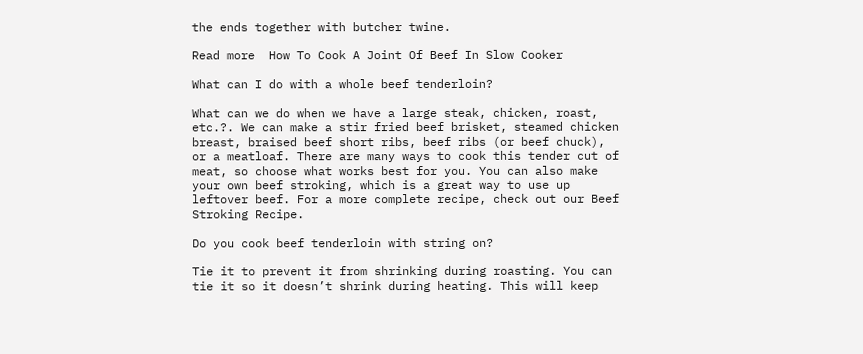the ends together with butcher twine.

Read more  How To Cook A Joint Of Beef In Slow Cooker

What can I do with a whole beef tenderloin?

What can we do when we have a large steak, chicken, roast, etc.?. We can make a stir fried beef brisket, steamed chicken breast, braised beef short ribs, beef ribs (or beef chuck), or a meatloaf. There are many ways to cook this tender cut of meat, so choose what works best for you. You can also make your own beef stroking, which is a great way to use up leftover beef. For a more complete recipe, check out our Beef Stroking Recipe.

Do you cook beef tenderloin with string on?

Tie it to prevent it from shrinking during roasting. You can tie it so it doesn’t shrink during heating. This will keep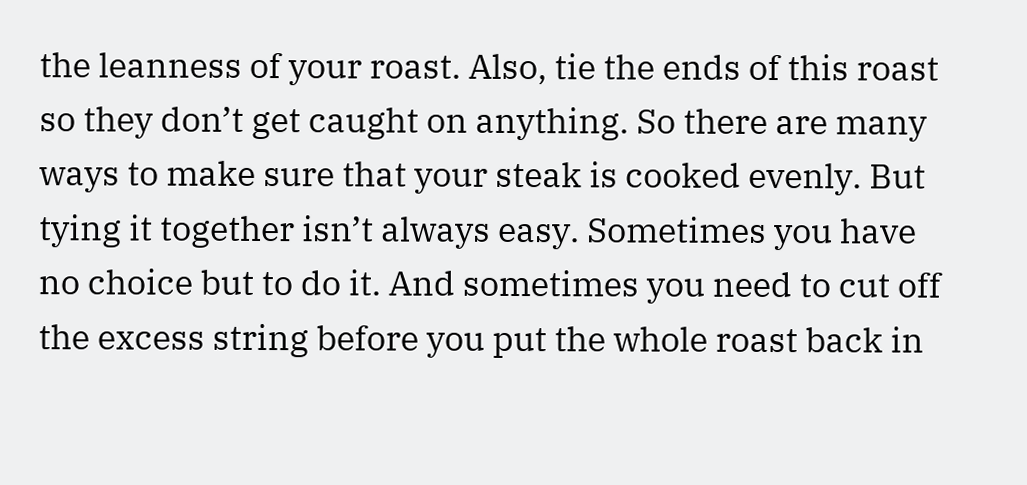the leanness of your roast. Also, tie the ends of this roast so they don’t get caught on anything. So there are many ways to make sure that your steak is cooked evenly. But tying it together isn’t always easy. Sometimes you have no choice but to do it. And sometimes you need to cut off the excess string before you put the whole roast back in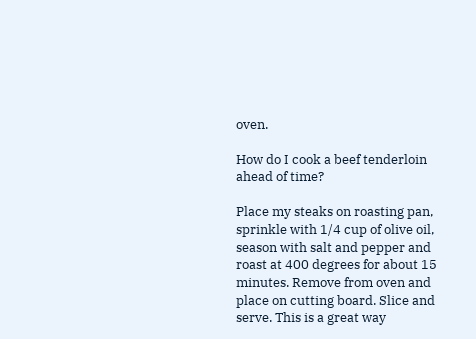oven.

How do I cook a beef tenderloin ahead of time?

Place my steaks on roasting pan, sprinkle with 1/4 cup of olive oil, season with salt and pepper and roast at 400 degrees for about 15 minutes. Remove from oven and place on cutting board. Slice and serve. This is a great way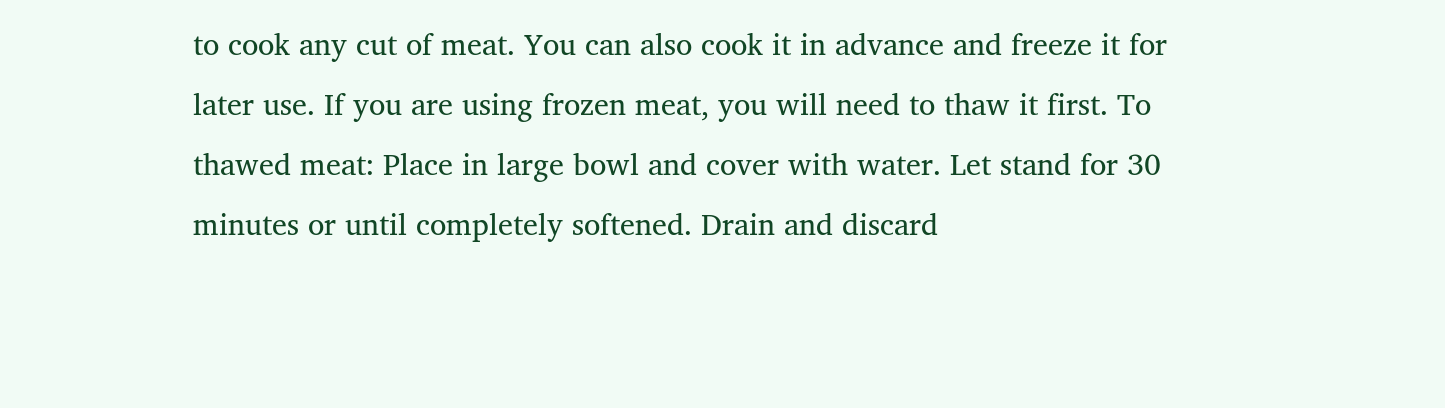to cook any cut of meat. You can also cook it in advance and freeze it for later use. If you are using frozen meat, you will need to thaw it first. To thawed meat: Place in large bowl and cover with water. Let stand for 30 minutes or until completely softened. Drain and discard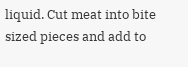liquid. Cut meat into bite sized pieces and add to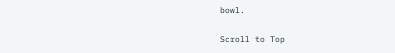bowl.

Scroll to Top